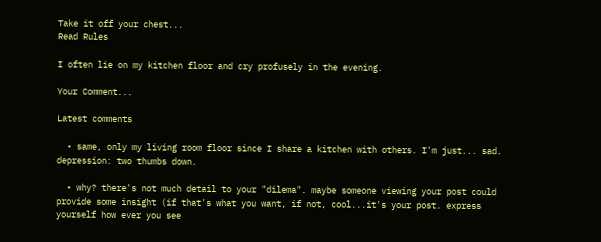Take it off your chest...
Read Rules

I often lie on my kitchen floor and cry profusely in the evening.

Your Comment...

Latest comments

  • same, only my living room floor since I share a kitchen with others. I'm just... sad. depression: two thumbs down.

  • why? there's not much detail to your "dilema". maybe someone viewing your post could provide some insight (if that's what you want, if not, cool...it's your post. express yourself how ever you see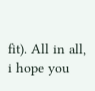fit). All in all, i hope you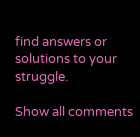find answers or solutions to your struggle.

Show all comments